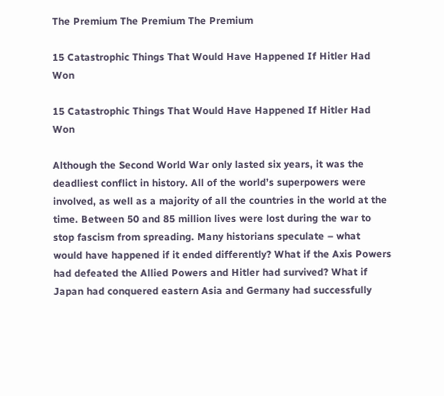The Premium The Premium The Premium

15 Catastrophic Things That Would Have Happened If Hitler Had Won

15 Catastrophic Things That Would Have Happened If Hitler Had Won

Although the Second World War only lasted six years, it was the deadliest conflict in history. All of the world’s superpowers were involved, as well as a majority of all the countries in the world at the time. Between 50 and 85 million lives were lost during the war to stop fascism from spreading. Many historians speculate – what would have happened if it ended differently? What if the Axis Powers had defeated the Allied Powers and Hitler had survived? What if Japan had conquered eastern Asia and Germany had successfully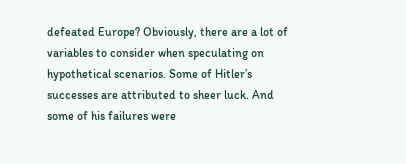defeated Europe? Obviously, there are a lot of variables to consider when speculating on hypothetical scenarios. Some of Hitler’s successes are attributed to sheer luck. And some of his failures were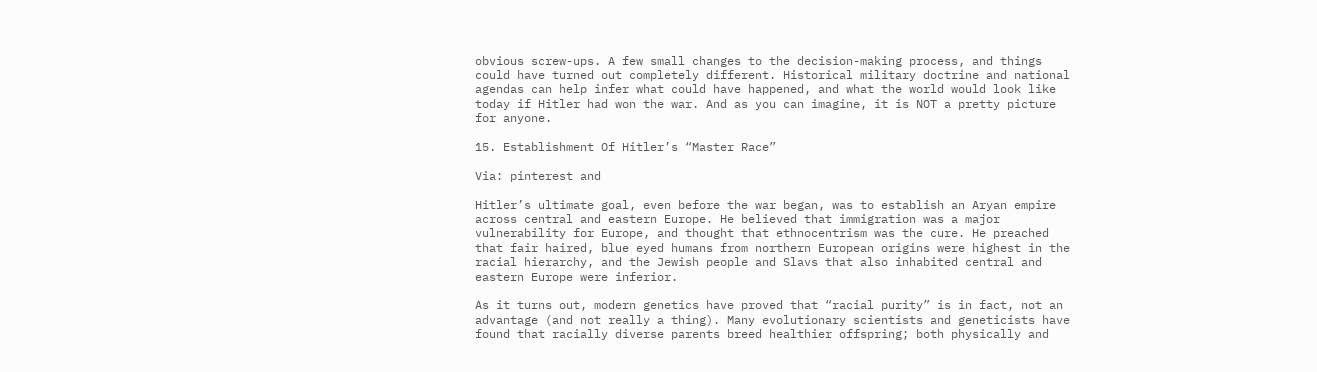obvious screw-ups. A few small changes to the decision-making process, and things could have turned out completely different. Historical military doctrine and national agendas can help infer what could have happened, and what the world would look like today if Hitler had won the war. And as you can imagine, it is NOT a pretty picture for anyone.

15. Establishment Of Hitler’s “Master Race”

Via: pinterest and

Hitler’s ultimate goal, even before the war began, was to establish an Aryan empire across central and eastern Europe. He believed that immigration was a major vulnerability for Europe, and thought that ethnocentrism was the cure. He preached that fair haired, blue eyed humans from northern European origins were highest in the racial hierarchy, and the Jewish people and Slavs that also inhabited central and eastern Europe were inferior.

As it turns out, modern genetics have proved that “racial purity” is in fact, not an advantage (and not really a thing). Many evolutionary scientists and geneticists have found that racially diverse parents breed healthier offspring; both physically and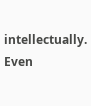intellectually. Even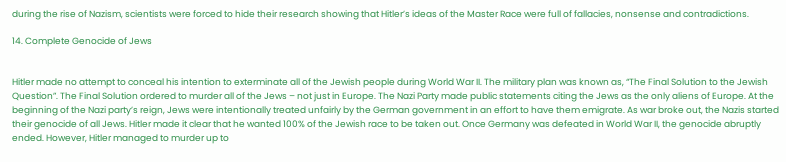during the rise of Nazism, scientists were forced to hide their research showing that Hitler’s ideas of the Master Race were full of fallacies, nonsense and contradictions.

14. Complete Genocide of Jews


Hitler made no attempt to conceal his intention to exterminate all of the Jewish people during World War II. The military plan was known as, “The Final Solution to the Jewish Question”. The Final Solution ordered to murder all of the Jews – not just in Europe. The Nazi Party made public statements citing the Jews as the only aliens of Europe. At the beginning of the Nazi party’s reign, Jews were intentionally treated unfairly by the German government in an effort to have them emigrate. As war broke out, the Nazis started their genocide of all Jews. Hitler made it clear that he wanted 100% of the Jewish race to be taken out. Once Germany was defeated in World War II, the genocide abruptly ended. However, Hitler managed to murder up to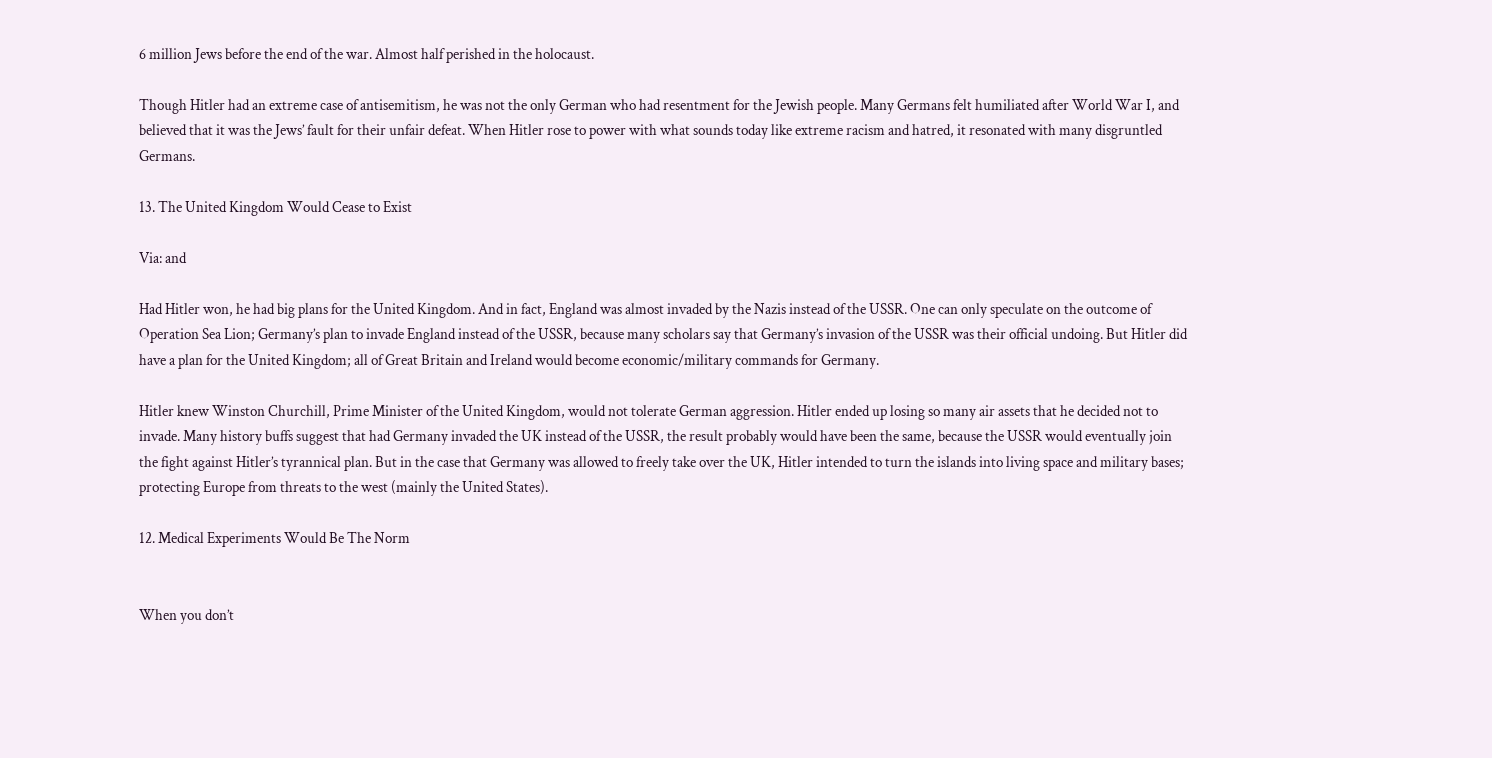6 million Jews before the end of the war. Almost half perished in the holocaust.

Though Hitler had an extreme case of antisemitism, he was not the only German who had resentment for the Jewish people. Many Germans felt humiliated after World War I, and believed that it was the Jews’ fault for their unfair defeat. When Hitler rose to power with what sounds today like extreme racism and hatred, it resonated with many disgruntled Germans.

13. The United Kingdom Would Cease to Exist

Via: and

Had Hitler won, he had big plans for the United Kingdom. And in fact, England was almost invaded by the Nazis instead of the USSR. One can only speculate on the outcome of Operation Sea Lion; Germany’s plan to invade England instead of the USSR, because many scholars say that Germany’s invasion of the USSR was their official undoing. But Hitler did have a plan for the United Kingdom; all of Great Britain and Ireland would become economic/military commands for Germany.

Hitler knew Winston Churchill, Prime Minister of the United Kingdom, would not tolerate German aggression. Hitler ended up losing so many air assets that he decided not to invade. Many history buffs suggest that had Germany invaded the UK instead of the USSR, the result probably would have been the same, because the USSR would eventually join the fight against Hitler’s tyrannical plan. But in the case that Germany was allowed to freely take over the UK, Hitler intended to turn the islands into living space and military bases; protecting Europe from threats to the west (mainly the United States).

12. Medical Experiments Would Be The Norm


When you don’t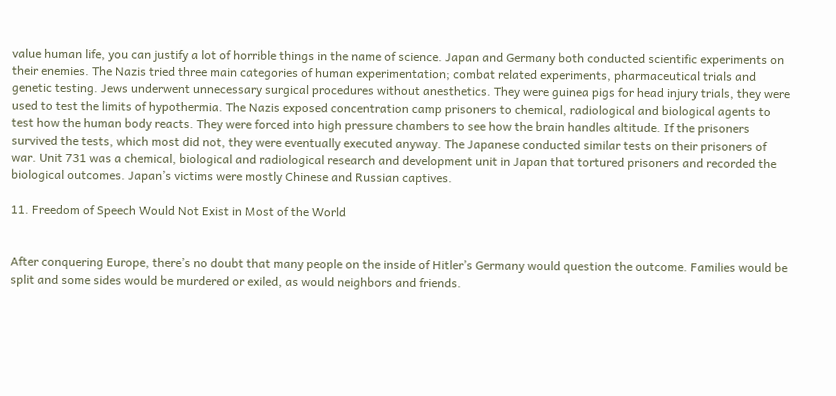value human life, you can justify a lot of horrible things in the name of science. Japan and Germany both conducted scientific experiments on their enemies. The Nazis tried three main categories of human experimentation; combat related experiments, pharmaceutical trials and genetic testing. Jews underwent unnecessary surgical procedures without anesthetics. They were guinea pigs for head injury trials, they were used to test the limits of hypothermia. The Nazis exposed concentration camp prisoners to chemical, radiological and biological agents to test how the human body reacts. They were forced into high pressure chambers to see how the brain handles altitude. If the prisoners survived the tests, which most did not, they were eventually executed anyway. The Japanese conducted similar tests on their prisoners of war. Unit 731 was a chemical, biological and radiological research and development unit in Japan that tortured prisoners and recorded the biological outcomes. Japan’s victims were mostly Chinese and Russian captives.

11. Freedom of Speech Would Not Exist in Most of the World


After conquering Europe, there’s no doubt that many people on the inside of Hitler’s Germany would question the outcome. Families would be split and some sides would be murdered or exiled, as would neighbors and friends.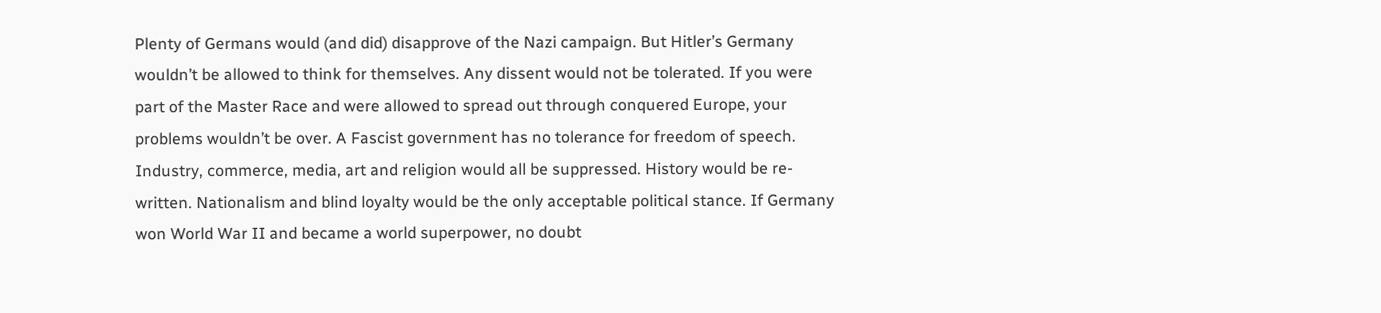Plenty of Germans would (and did) disapprove of the Nazi campaign. But Hitler’s Germany wouldn’t be allowed to think for themselves. Any dissent would not be tolerated. If you were part of the Master Race and were allowed to spread out through conquered Europe, your problems wouldn’t be over. A Fascist government has no tolerance for freedom of speech. Industry, commerce, media, art and religion would all be suppressed. History would be re-written. Nationalism and blind loyalty would be the only acceptable political stance. If Germany won World War II and became a world superpower, no doubt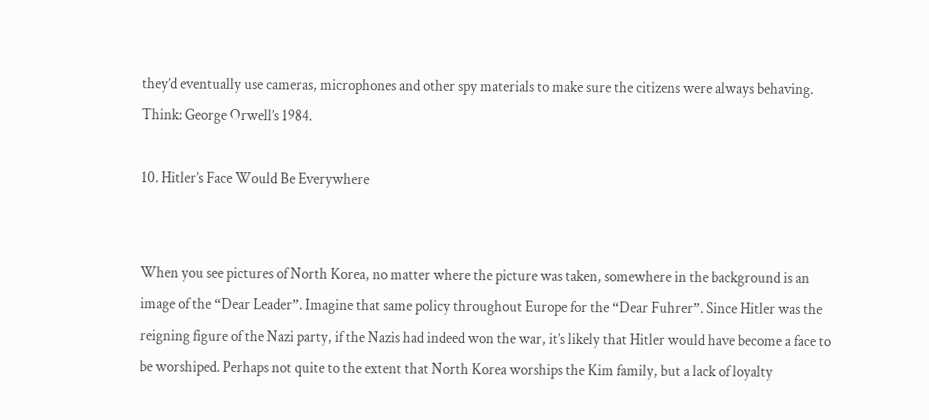they’d eventually use cameras, microphones and other spy materials to make sure the citizens were always behaving. Think: George Orwell’s 1984.

10. Hitler’s Face Would Be Everywhere


When you see pictures of North Korea, no matter where the picture was taken, somewhere in the background is an image of the “Dear Leader”. Imagine that same policy throughout Europe for the “Dear Fuhrer”. Since Hitler was the reigning figure of the Nazi party, if the Nazis had indeed won the war, it’s likely that Hitler would have become a face to be worshiped. Perhaps not quite to the extent that North Korea worships the Kim family, but a lack of loyalty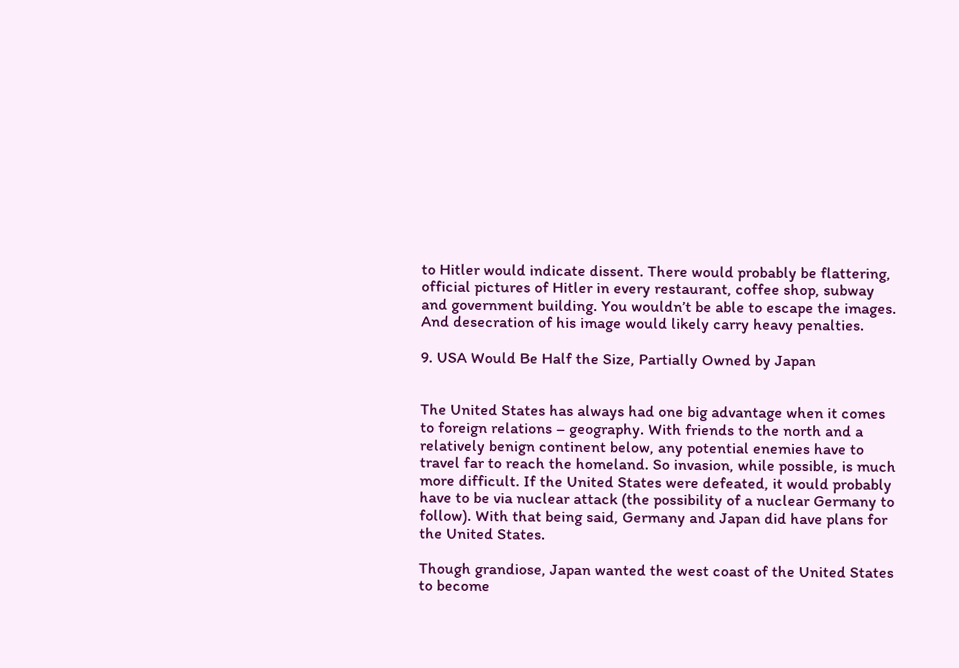to Hitler would indicate dissent. There would probably be flattering, official pictures of Hitler in every restaurant, coffee shop, subway and government building. You wouldn’t be able to escape the images. And desecration of his image would likely carry heavy penalties.

9. USA Would Be Half the Size, Partially Owned by Japan


The United States has always had one big advantage when it comes to foreign relations – geography. With friends to the north and a relatively benign continent below, any potential enemies have to travel far to reach the homeland. So invasion, while possible, is much more difficult. If the United States were defeated, it would probably have to be via nuclear attack (the possibility of a nuclear Germany to follow). With that being said, Germany and Japan did have plans for the United States.

Though grandiose, Japan wanted the west coast of the United States to become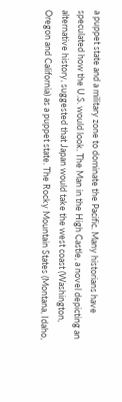a puppet state and a military zone to dominate the Pacific. Many historians have speculated how the U.S. would look. The Man in the High Castle, a novel depicting an alternative history, suggested that Japan would take the west coast (Washington, Oregon and California) as a puppet state. The Rocky Mountain States (Montana, Idaho,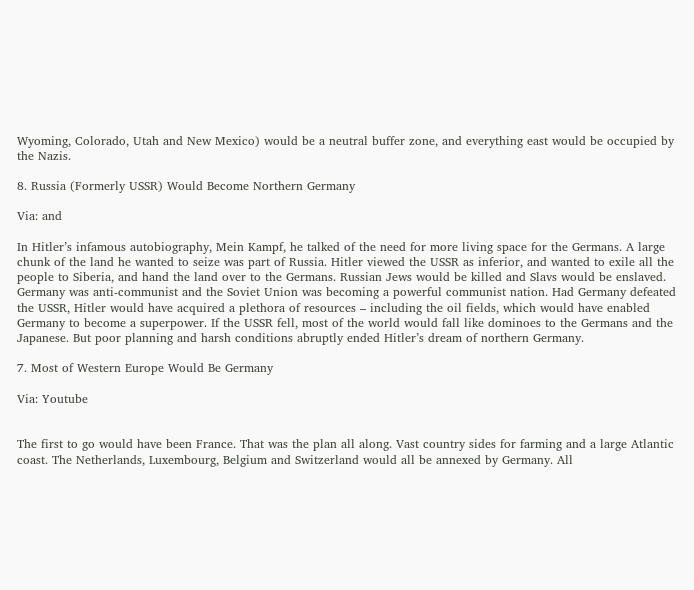Wyoming, Colorado, Utah and New Mexico) would be a neutral buffer zone, and everything east would be occupied by the Nazis.

8. Russia (Formerly USSR) Would Become Northern Germany

Via: and

In Hitler’s infamous autobiography, Mein Kampf, he talked of the need for more living space for the Germans. A large chunk of the land he wanted to seize was part of Russia. Hitler viewed the USSR as inferior, and wanted to exile all the people to Siberia, and hand the land over to the Germans. Russian Jews would be killed and Slavs would be enslaved. Germany was anti-communist and the Soviet Union was becoming a powerful communist nation. Had Germany defeated the USSR, Hitler would have acquired a plethora of resources – including the oil fields, which would have enabled Germany to become a superpower. If the USSR fell, most of the world would fall like dominoes to the Germans and the Japanese. But poor planning and harsh conditions abruptly ended Hitler’s dream of northern Germany.

7. Most of Western Europe Would Be Germany

Via: Youtube


The first to go would have been France. That was the plan all along. Vast country sides for farming and a large Atlantic coast. The Netherlands, Luxembourg, Belgium and Switzerland would all be annexed by Germany. All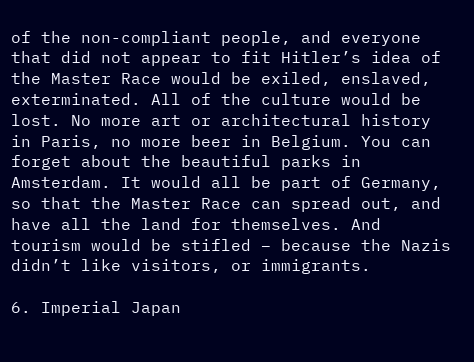of the non-compliant people, and everyone that did not appear to fit Hitler’s idea of the Master Race would be exiled, enslaved, exterminated. All of the culture would be lost. No more art or architectural history in Paris, no more beer in Belgium. You can forget about the beautiful parks in Amsterdam. It would all be part of Germany, so that the Master Race can spread out, and have all the land for themselves. And tourism would be stifled – because the Nazis didn’t like visitors, or immigrants.

6. Imperial Japan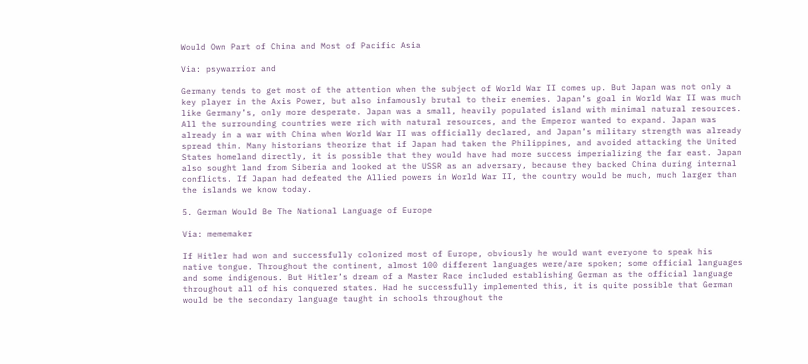Would Own Part of China and Most of Pacific Asia

Via: psywarrior and

Germany tends to get most of the attention when the subject of World War II comes up. But Japan was not only a key player in the Axis Power, but also infamously brutal to their enemies. Japan’s goal in World War II was much like Germany’s, only more desperate. Japan was a small, heavily populated island with minimal natural resources. All the surrounding countries were rich with natural resources, and the Emperor wanted to expand. Japan was already in a war with China when World War II was officially declared, and Japan’s military strength was already spread thin. Many historians theorize that if Japan had taken the Philippines, and avoided attacking the United States homeland directly, it is possible that they would have had more success imperializing the far east. Japan also sought land from Siberia and looked at the USSR as an adversary, because they backed China during internal conflicts. If Japan had defeated the Allied powers in World War II, the country would be much, much larger than the islands we know today.

5. German Would Be The National Language of Europe

Via: mememaker

If Hitler had won and successfully colonized most of Europe, obviously he would want everyone to speak his native tongue. Throughout the continent, almost 100 different languages were/are spoken; some official languages and some indigenous. But Hitler’s dream of a Master Race included establishing German as the official language throughout all of his conquered states. Had he successfully implemented this, it is quite possible that German would be the secondary language taught in schools throughout the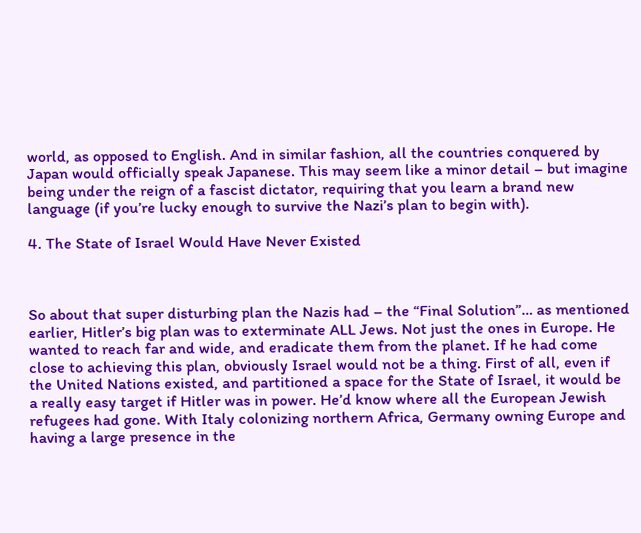world, as opposed to English. And in similar fashion, all the countries conquered by Japan would officially speak Japanese. This may seem like a minor detail – but imagine being under the reign of a fascist dictator, requiring that you learn a brand new language (if you’re lucky enough to survive the Nazi’s plan to begin with).

4. The State of Israel Would Have Never Existed



So about that super disturbing plan the Nazis had – the “Final Solution”… as mentioned earlier, Hitler’s big plan was to exterminate ALL Jews. Not just the ones in Europe. He wanted to reach far and wide, and eradicate them from the planet. If he had come close to achieving this plan, obviously Israel would not be a thing. First of all, even if the United Nations existed, and partitioned a space for the State of Israel, it would be a really easy target if Hitler was in power. He’d know where all the European Jewish refugees had gone. With Italy colonizing northern Africa, Germany owning Europe and having a large presence in the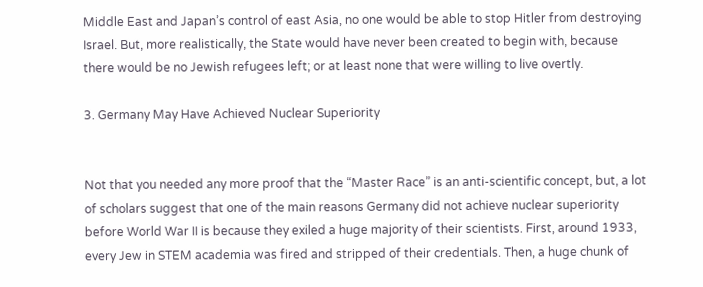Middle East and Japan’s control of east Asia, no one would be able to stop Hitler from destroying Israel. But, more realistically, the State would have never been created to begin with, because there would be no Jewish refugees left; or at least none that were willing to live overtly.

3. Germany May Have Achieved Nuclear Superiority


Not that you needed any more proof that the “Master Race” is an anti-scientific concept, but, a lot of scholars suggest that one of the main reasons Germany did not achieve nuclear superiority before World War II is because they exiled a huge majority of their scientists. First, around 1933, every Jew in STEM academia was fired and stripped of their credentials. Then, a huge chunk of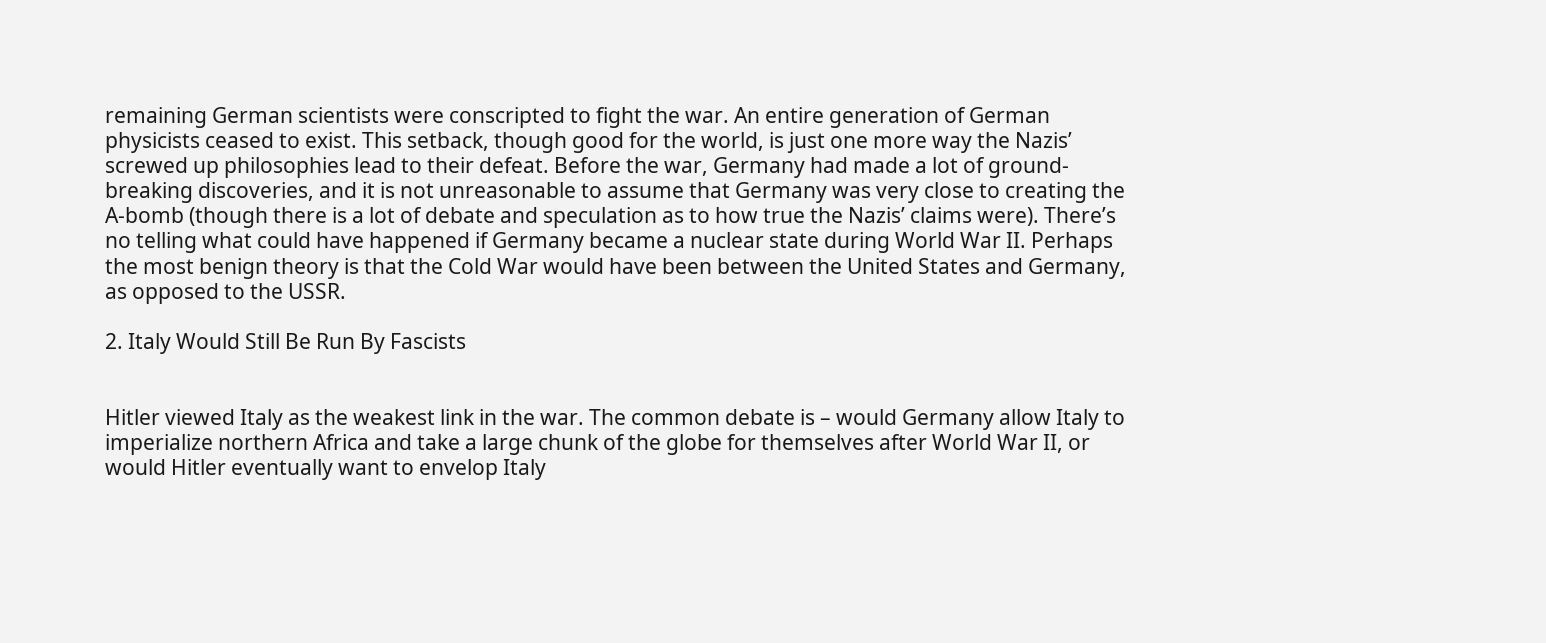remaining German scientists were conscripted to fight the war. An entire generation of German physicists ceased to exist. This setback, though good for the world, is just one more way the Nazis’ screwed up philosophies lead to their defeat. Before the war, Germany had made a lot of ground-breaking discoveries, and it is not unreasonable to assume that Germany was very close to creating the A-bomb (though there is a lot of debate and speculation as to how true the Nazis’ claims were). There’s no telling what could have happened if Germany became a nuclear state during World War II. Perhaps the most benign theory is that the Cold War would have been between the United States and Germany, as opposed to the USSR.

2. Italy Would Still Be Run By Fascists


Hitler viewed Italy as the weakest link in the war. The common debate is – would Germany allow Italy to imperialize northern Africa and take a large chunk of the globe for themselves after World War II, or would Hitler eventually want to envelop Italy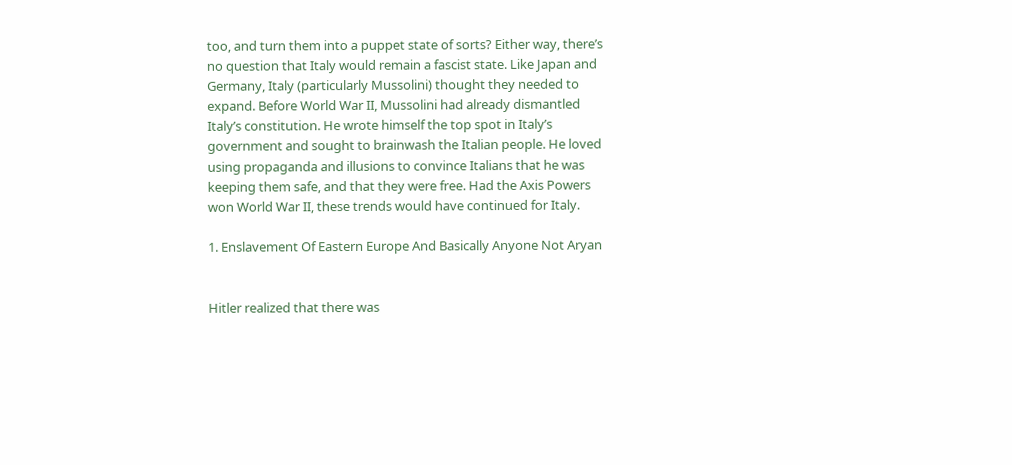too, and turn them into a puppet state of sorts? Either way, there’s no question that Italy would remain a fascist state. Like Japan and Germany, Italy (particularly Mussolini) thought they needed to expand. Before World War II, Mussolini had already dismantled Italy’s constitution. He wrote himself the top spot in Italy’s government and sought to brainwash the Italian people. He loved using propaganda and illusions to convince Italians that he was keeping them safe, and that they were free. Had the Axis Powers won World War II, these trends would have continued for Italy.

1. Enslavement Of Eastern Europe And Basically Anyone Not Aryan


Hitler realized that there was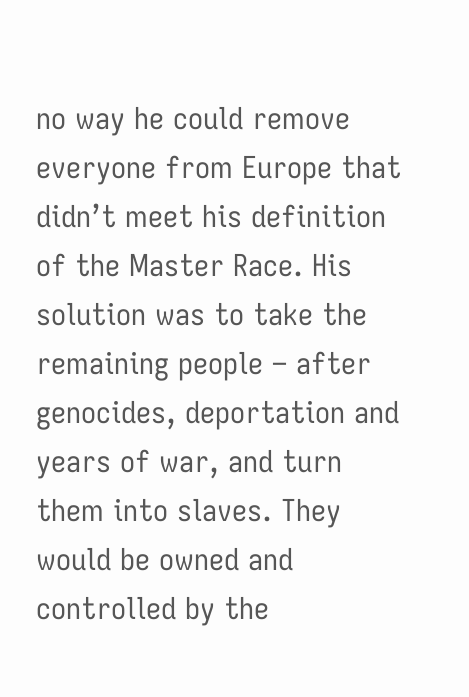no way he could remove everyone from Europe that didn’t meet his definition of the Master Race. His solution was to take the remaining people – after genocides, deportation and years of war, and turn them into slaves. They would be owned and controlled by the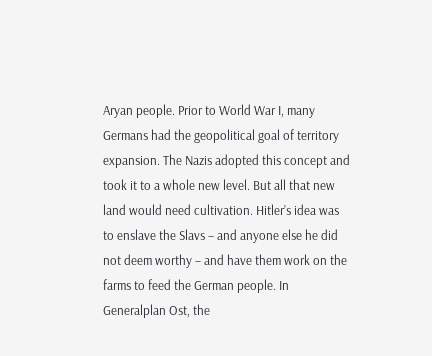Aryan people. Prior to World War I, many Germans had the geopolitical goal of territory expansion. The Nazis adopted this concept and took it to a whole new level. But all that new land would need cultivation. Hitler’s idea was to enslave the Slavs – and anyone else he did not deem worthy – and have them work on the farms to feed the German people. In Generalplan Ost, the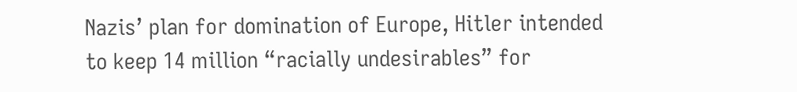Nazis’ plan for domination of Europe, Hitler intended to keep 14 million “racially undesirables” for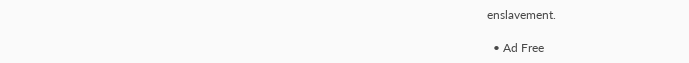enslavement.

  • Ad Free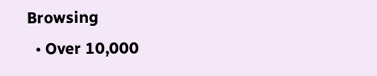Browsing
  • Over 10,000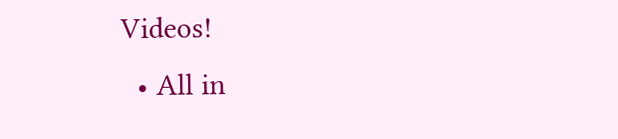Videos!
  • All in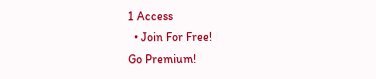1 Access
  • Join For Free!
Go Premium!